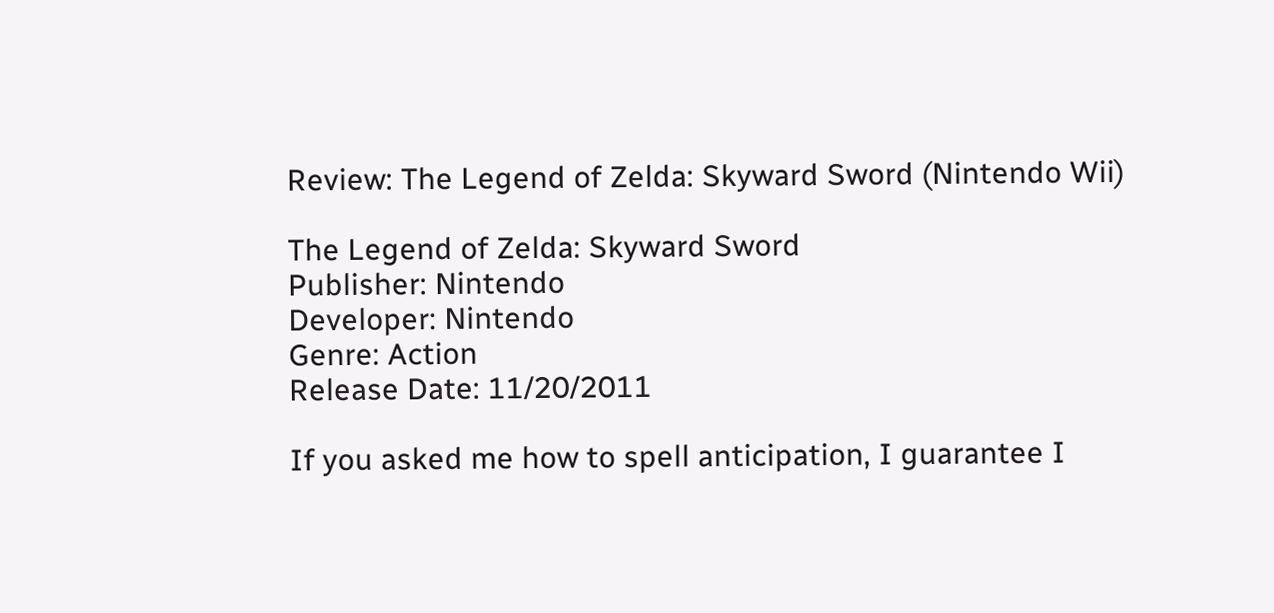Review: The Legend of Zelda: Skyward Sword (Nintendo Wii)

The Legend of Zelda: Skyward Sword
Publisher: Nintendo
Developer: Nintendo
Genre: Action
Release Date: 11/20/2011

If you asked me how to spell anticipation, I guarantee I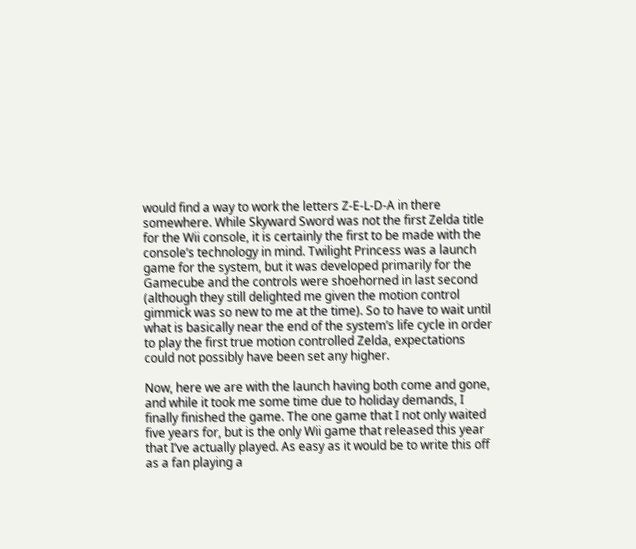would find a way to work the letters Z-E-L-D-A in there somewhere. While Skyward Sword was not the first Zelda title for the Wii console, it is certainly the first to be made with the console’s technology in mind. Twilight Princess was a launch game for the system, but it was developed primarily for the Gamecube and the controls were shoehorned in last second (although they still delighted me given the motion control gimmick was so new to me at the time). So to have to wait until what is basically near the end of the system’s life cycle in order to play the first true motion controlled Zelda, expectations could not possibly have been set any higher.

Now, here we are with the launch having both come and gone, and while it took me some time due to holiday demands, I finally finished the game. The one game that I not only waited five years for, but is the only Wii game that released this year that I’ve actually played. As easy as it would be to write this off as a fan playing a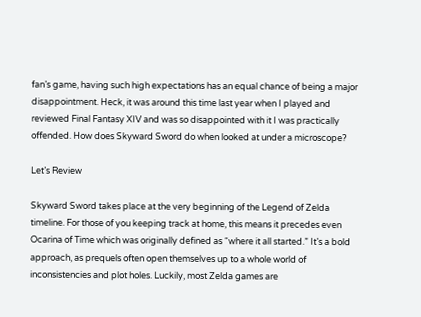fan’s game, having such high expectations has an equal chance of being a major disappointment. Heck, it was around this time last year when I played and reviewed Final Fantasy XIV and was so disappointed with it I was practically offended. How does Skyward Sword do when looked at under a microscope?

Let’s Review

Skyward Sword takes place at the very beginning of the Legend of Zelda timeline. For those of you keeping track at home, this means it precedes even Ocarina of Time which was originally defined as “where it all started.” It’s a bold approach, as prequels often open themselves up to a whole world of inconsistencies and plot holes. Luckily, most Zelda games are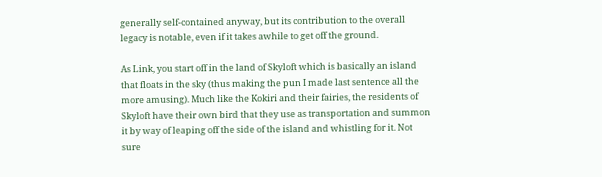generally self-contained anyway, but its contribution to the overall legacy is notable, even if it takes awhile to get off the ground.

As Link, you start off in the land of Skyloft which is basically an island that floats in the sky (thus making the pun I made last sentence all the more amusing). Much like the Kokiri and their fairies, the residents of Skyloft have their own bird that they use as transportation and summon it by way of leaping off the side of the island and whistling for it. Not sure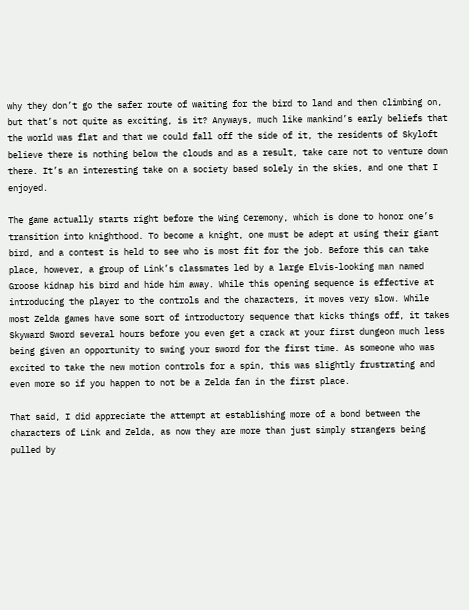why they don’t go the safer route of waiting for the bird to land and then climbing on, but that’s not quite as exciting, is it? Anyways, much like mankind’s early beliefs that the world was flat and that we could fall off the side of it, the residents of Skyloft believe there is nothing below the clouds and as a result, take care not to venture down there. It’s an interesting take on a society based solely in the skies, and one that I enjoyed.

The game actually starts right before the Wing Ceremony, which is done to honor one’s transition into knighthood. To become a knight, one must be adept at using their giant bird, and a contest is held to see who is most fit for the job. Before this can take place, however, a group of Link’s classmates led by a large Elvis-looking man named Groose kidnap his bird and hide him away. While this opening sequence is effective at introducing the player to the controls and the characters, it moves very slow. While most Zelda games have some sort of introductory sequence that kicks things off, it takes Skyward Sword several hours before you even get a crack at your first dungeon much less being given an opportunity to swing your sword for the first time. As someone who was excited to take the new motion controls for a spin, this was slightly frustrating and even more so if you happen to not be a Zelda fan in the first place.

That said, I did appreciate the attempt at establishing more of a bond between the characters of Link and Zelda, as now they are more than just simply strangers being pulled by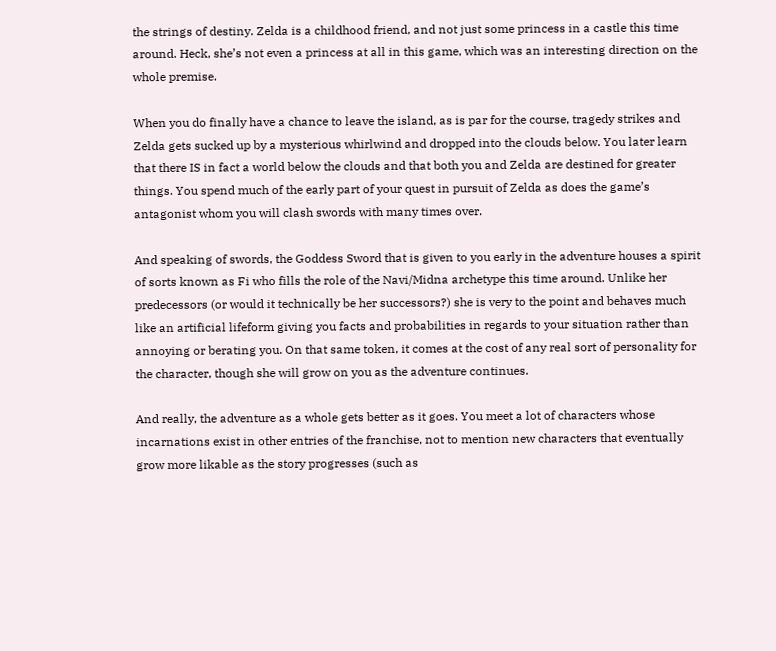the strings of destiny. Zelda is a childhood friend, and not just some princess in a castle this time around. Heck, she’s not even a princess at all in this game, which was an interesting direction on the whole premise.

When you do finally have a chance to leave the island, as is par for the course, tragedy strikes and Zelda gets sucked up by a mysterious whirlwind and dropped into the clouds below. You later learn that there IS in fact a world below the clouds and that both you and Zelda are destined for greater things. You spend much of the early part of your quest in pursuit of Zelda as does the game’s antagonist whom you will clash swords with many times over.

And speaking of swords, the Goddess Sword that is given to you early in the adventure houses a spirit of sorts known as Fi who fills the role of the Navi/Midna archetype this time around. Unlike her predecessors (or would it technically be her successors?) she is very to the point and behaves much like an artificial lifeform giving you facts and probabilities in regards to your situation rather than annoying or berating you. On that same token, it comes at the cost of any real sort of personality for the character, though she will grow on you as the adventure continues.

And really, the adventure as a whole gets better as it goes. You meet a lot of characters whose incarnations exist in other entries of the franchise, not to mention new characters that eventually grow more likable as the story progresses (such as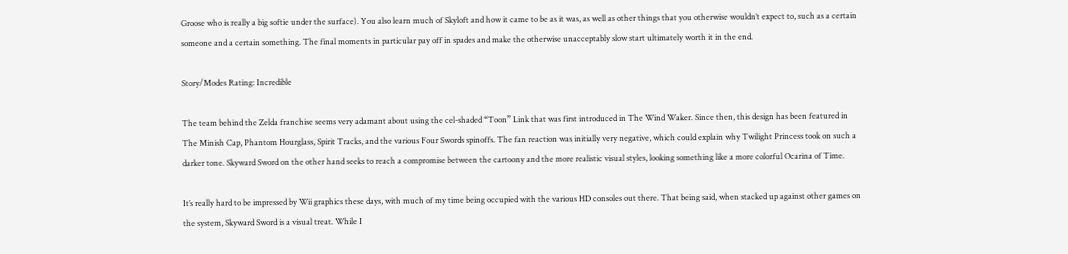Groose who is really a big softie under the surface). You also learn much of Skyloft and how it came to be as it was, as well as other things that you otherwise wouldn’t expect to, such as a certain someone and a certain something. The final moments in particular pay off in spades and make the otherwise unacceptably slow start ultimately worth it in the end.

Story/Modes Rating: Incredible

The team behind the Zelda franchise seems very adamant about using the cel-shaded “Toon” Link that was first introduced in The Wind Waker. Since then, this design has been featured in The Minish Cap, Phantom Hourglass, Spirit Tracks, and the various Four Swords spinoffs. The fan reaction was initially very negative, which could explain why Twilight Princess took on such a darker tone. Skyward Sword on the other hand seeks to reach a compromise between the cartoony and the more realistic visual styles, looking something like a more colorful Ocarina of Time.

It’s really hard to be impressed by Wii graphics these days, with much of my time being occupied with the various HD consoles out there. That being said, when stacked up against other games on the system, Skyward Sword is a visual treat. While I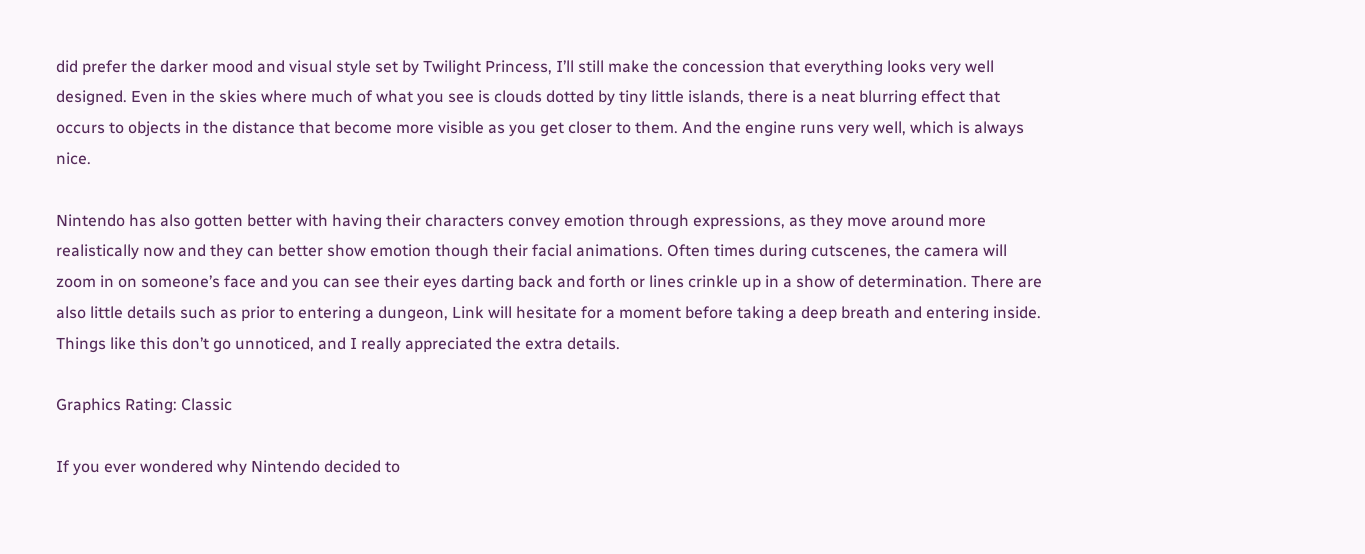did prefer the darker mood and visual style set by Twilight Princess, I’ll still make the concession that everything looks very well designed. Even in the skies where much of what you see is clouds dotted by tiny little islands, there is a neat blurring effect that occurs to objects in the distance that become more visible as you get closer to them. And the engine runs very well, which is always nice.

Nintendo has also gotten better with having their characters convey emotion through expressions, as they move around more realistically now and they can better show emotion though their facial animations. Often times during cutscenes, the camera will zoom in on someone’s face and you can see their eyes darting back and forth or lines crinkle up in a show of determination. There are also little details such as prior to entering a dungeon, Link will hesitate for a moment before taking a deep breath and entering inside. Things like this don’t go unnoticed, and I really appreciated the extra details.

Graphics Rating: Classic

If you ever wondered why Nintendo decided to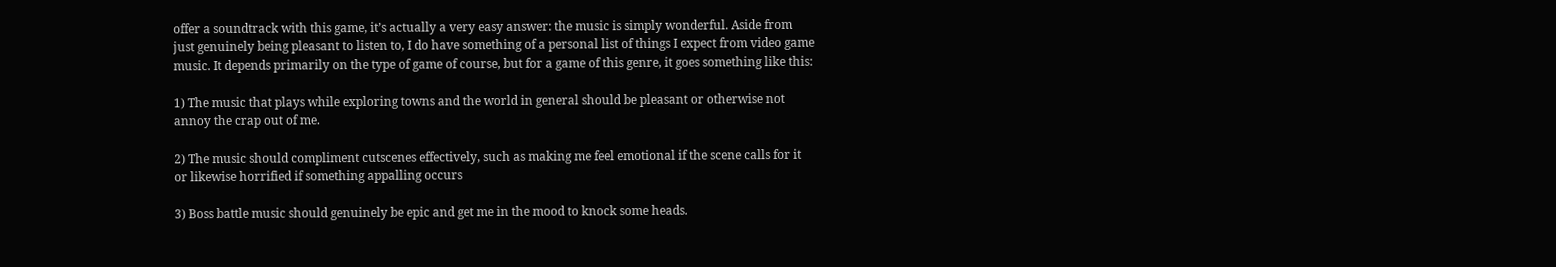offer a soundtrack with this game, it’s actually a very easy answer: the music is simply wonderful. Aside from just genuinely being pleasant to listen to, I do have something of a personal list of things I expect from video game music. It depends primarily on the type of game of course, but for a game of this genre, it goes something like this:

1) The music that plays while exploring towns and the world in general should be pleasant or otherwise not annoy the crap out of me.

2) The music should compliment cutscenes effectively, such as making me feel emotional if the scene calls for it or likewise horrified if something appalling occurs

3) Boss battle music should genuinely be epic and get me in the mood to knock some heads.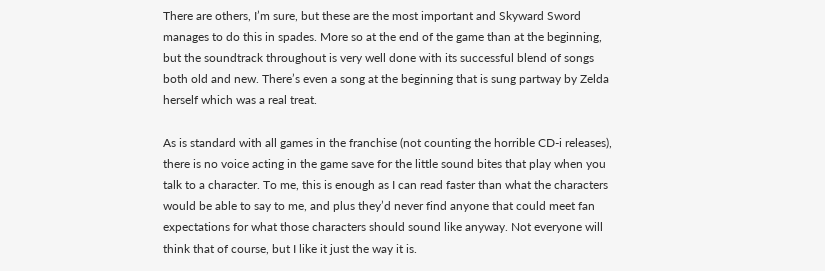There are others, I’m sure, but these are the most important and Skyward Sword manages to do this in spades. More so at the end of the game than at the beginning, but the soundtrack throughout is very well done with its successful blend of songs both old and new. There’s even a song at the beginning that is sung partway by Zelda herself which was a real treat.

As is standard with all games in the franchise (not counting the horrible CD-i releases), there is no voice acting in the game save for the little sound bites that play when you talk to a character. To me, this is enough as I can read faster than what the characters would be able to say to me, and plus they’d never find anyone that could meet fan expectations for what those characters should sound like anyway. Not everyone will think that of course, but I like it just the way it is.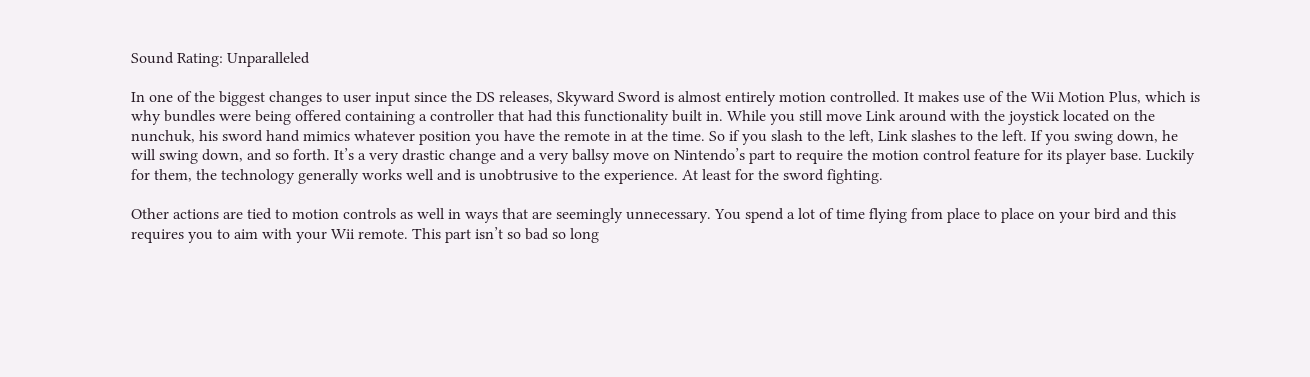Sound Rating: Unparalleled

In one of the biggest changes to user input since the DS releases, Skyward Sword is almost entirely motion controlled. It makes use of the Wii Motion Plus, which is why bundles were being offered containing a controller that had this functionality built in. While you still move Link around with the joystick located on the nunchuk, his sword hand mimics whatever position you have the remote in at the time. So if you slash to the left, Link slashes to the left. If you swing down, he will swing down, and so forth. It’s a very drastic change and a very ballsy move on Nintendo’s part to require the motion control feature for its player base. Luckily for them, the technology generally works well and is unobtrusive to the experience. At least for the sword fighting.

Other actions are tied to motion controls as well in ways that are seemingly unnecessary. You spend a lot of time flying from place to place on your bird and this requires you to aim with your Wii remote. This part isn’t so bad so long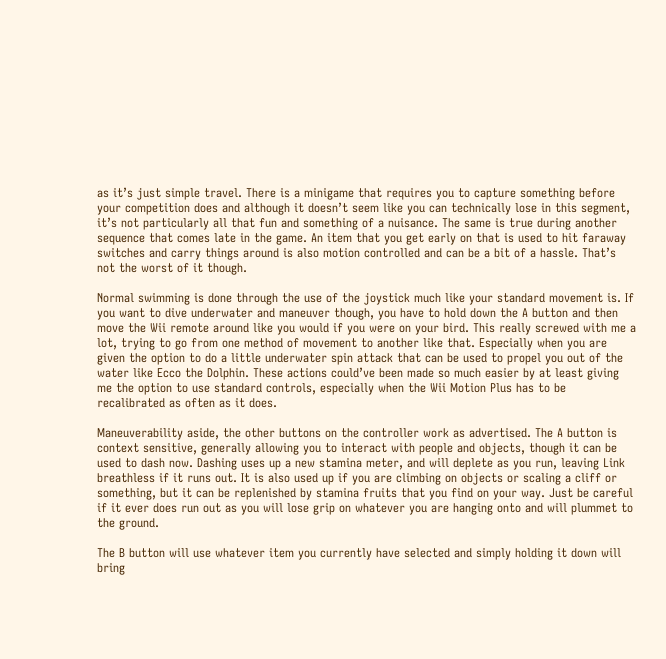as it’s just simple travel. There is a minigame that requires you to capture something before your competition does and although it doesn’t seem like you can technically lose in this segment, it’s not particularly all that fun and something of a nuisance. The same is true during another sequence that comes late in the game. An item that you get early on that is used to hit faraway switches and carry things around is also motion controlled and can be a bit of a hassle. That’s not the worst of it though.

Normal swimming is done through the use of the joystick much like your standard movement is. If you want to dive underwater and maneuver though, you have to hold down the A button and then move the Wii remote around like you would if you were on your bird. This really screwed with me a lot, trying to go from one method of movement to another like that. Especially when you are given the option to do a little underwater spin attack that can be used to propel you out of the water like Ecco the Dolphin. These actions could’ve been made so much easier by at least giving me the option to use standard controls, especially when the Wii Motion Plus has to be recalibrated as often as it does.

Maneuverability aside, the other buttons on the controller work as advertised. The A button is context sensitive, generally allowing you to interact with people and objects, though it can be used to dash now. Dashing uses up a new stamina meter, and will deplete as you run, leaving Link breathless if it runs out. It is also used up if you are climbing on objects or scaling a cliff or something, but it can be replenished by stamina fruits that you find on your way. Just be careful if it ever does run out as you will lose grip on whatever you are hanging onto and will plummet to the ground.

The B button will use whatever item you currently have selected and simply holding it down will bring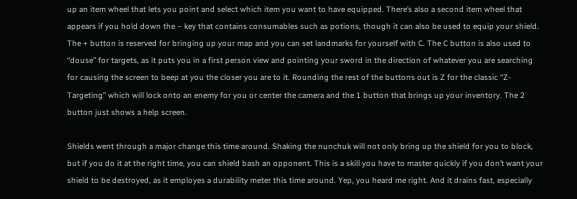up an item wheel that lets you point and select which item you want to have equipped. There’s also a second item wheel that appears if you hold down the – key that contains consumables such as potions, though it can also be used to equip your shield. The + button is reserved for bringing up your map and you can set landmarks for yourself with C. The C button is also used to “douse” for targets, as it puts you in a first person view and pointing your sword in the direction of whatever you are searching for causing the screen to beep at you the closer you are to it. Rounding the rest of the buttons out is Z for the classic “Z-Targeting” which will lock onto an enemy for you or center the camera and the 1 button that brings up your inventory. The 2 button just shows a help screen.

Shields went through a major change this time around. Shaking the nunchuk will not only bring up the shield for you to block, but if you do it at the right time, you can shield bash an opponent. This is a skill you have to master quickly if you don’t want your shield to be destroyed, as it employes a durability meter this time around. Yep, you heard me right. And it drains fast, especially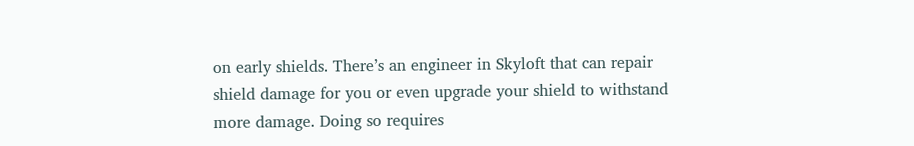on early shields. There’s an engineer in Skyloft that can repair shield damage for you or even upgrade your shield to withstand more damage. Doing so requires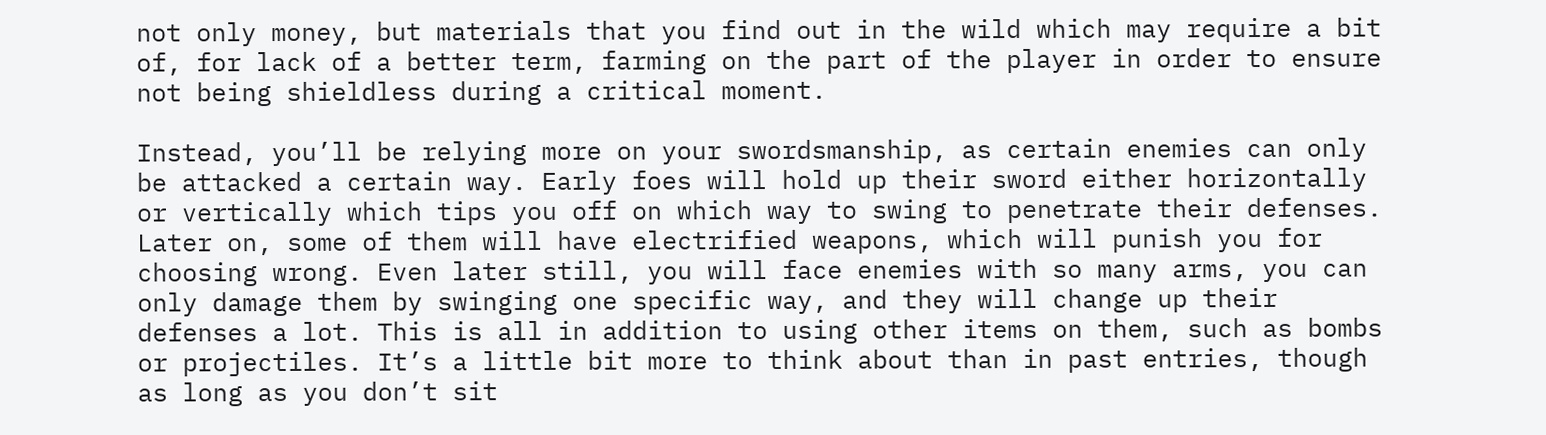not only money, but materials that you find out in the wild which may require a bit of, for lack of a better term, farming on the part of the player in order to ensure not being shieldless during a critical moment.

Instead, you’ll be relying more on your swordsmanship, as certain enemies can only be attacked a certain way. Early foes will hold up their sword either horizontally or vertically which tips you off on which way to swing to penetrate their defenses. Later on, some of them will have electrified weapons, which will punish you for choosing wrong. Even later still, you will face enemies with so many arms, you can only damage them by swinging one specific way, and they will change up their defenses a lot. This is all in addition to using other items on them, such as bombs or projectiles. It’s a little bit more to think about than in past entries, though as long as you don’t sit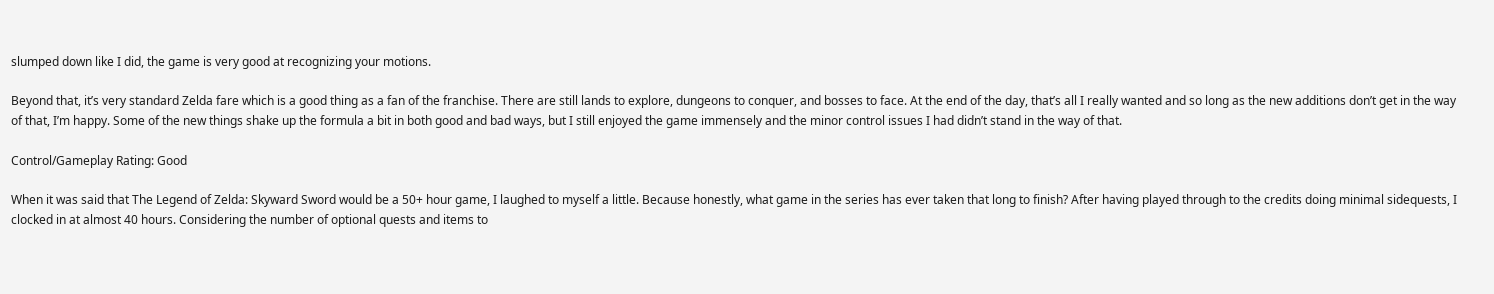slumped down like I did, the game is very good at recognizing your motions.

Beyond that, it’s very standard Zelda fare which is a good thing as a fan of the franchise. There are still lands to explore, dungeons to conquer, and bosses to face. At the end of the day, that’s all I really wanted and so long as the new additions don’t get in the way of that, I’m happy. Some of the new things shake up the formula a bit in both good and bad ways, but I still enjoyed the game immensely and the minor control issues I had didn’t stand in the way of that.

Control/Gameplay Rating: Good

When it was said that The Legend of Zelda: Skyward Sword would be a 50+ hour game, I laughed to myself a little. Because honestly, what game in the series has ever taken that long to finish? After having played through to the credits doing minimal sidequests, I clocked in at almost 40 hours. Considering the number of optional quests and items to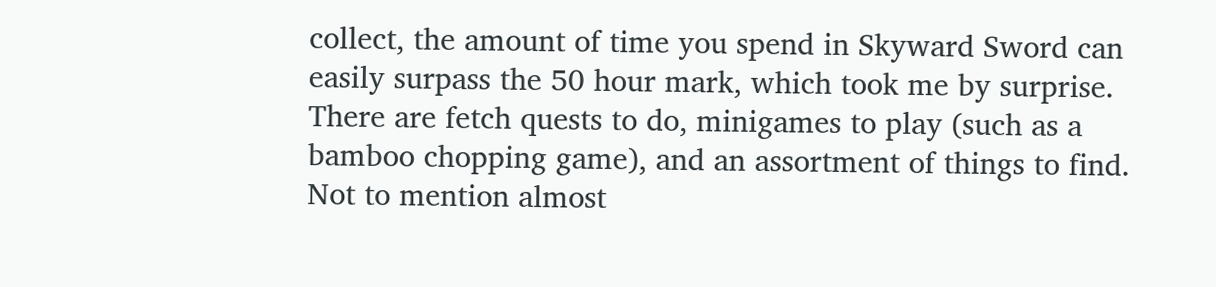collect, the amount of time you spend in Skyward Sword can easily surpass the 50 hour mark, which took me by surprise. There are fetch quests to do, minigames to play (such as a bamboo chopping game), and an assortment of things to find. Not to mention almost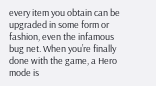every item you obtain can be upgraded in some form or fashion, even the infamous bug net. When you’re finally done with the game, a Hero mode is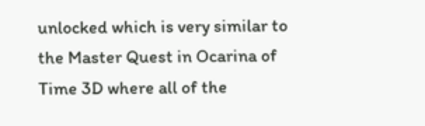unlocked which is very similar to the Master Quest in Ocarina of Time 3D where all of the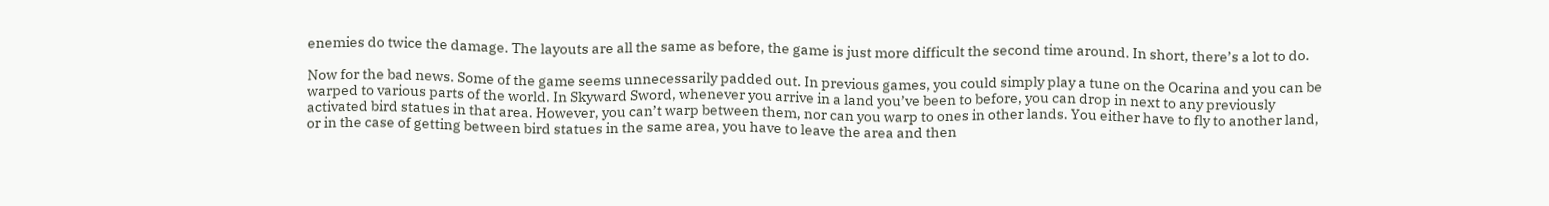enemies do twice the damage. The layouts are all the same as before, the game is just more difficult the second time around. In short, there’s a lot to do.

Now for the bad news. Some of the game seems unnecessarily padded out. In previous games, you could simply play a tune on the Ocarina and you can be warped to various parts of the world. In Skyward Sword, whenever you arrive in a land you’ve been to before, you can drop in next to any previously activated bird statues in that area. However, you can’t warp between them, nor can you warp to ones in other lands. You either have to fly to another land, or in the case of getting between bird statues in the same area, you have to leave the area and then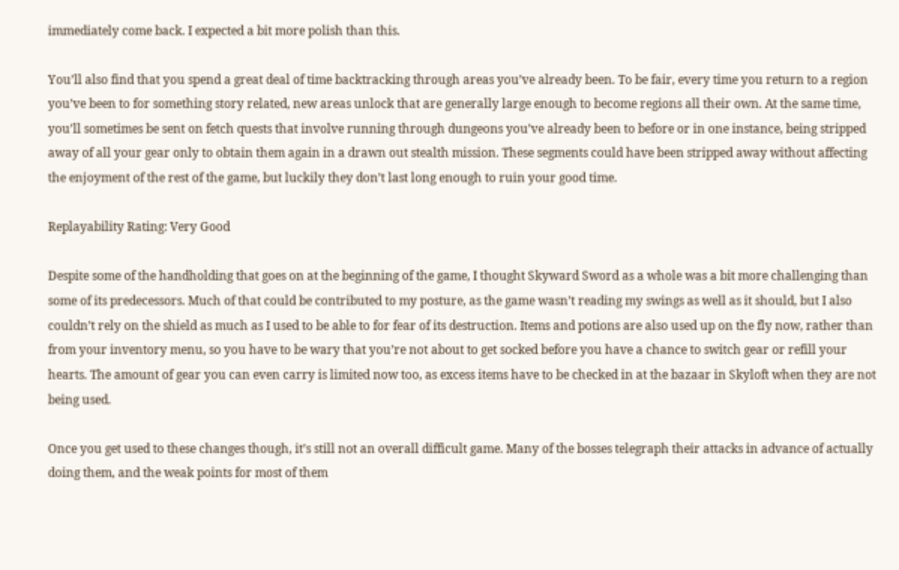immediately come back. I expected a bit more polish than this.

You’ll also find that you spend a great deal of time backtracking through areas you’ve already been. To be fair, every time you return to a region you’ve been to for something story related, new areas unlock that are generally large enough to become regions all their own. At the same time, you’ll sometimes be sent on fetch quests that involve running through dungeons you’ve already been to before or in one instance, being stripped away of all your gear only to obtain them again in a drawn out stealth mission. These segments could have been stripped away without affecting the enjoyment of the rest of the game, but luckily they don’t last long enough to ruin your good time.

Replayability Rating: Very Good

Despite some of the handholding that goes on at the beginning of the game, I thought Skyward Sword as a whole was a bit more challenging than some of its predecessors. Much of that could be contributed to my posture, as the game wasn’t reading my swings as well as it should, but I also couldn’t rely on the shield as much as I used to be able to for fear of its destruction. Items and potions are also used up on the fly now, rather than from your inventory menu, so you have to be wary that you’re not about to get socked before you have a chance to switch gear or refill your hearts. The amount of gear you can even carry is limited now too, as excess items have to be checked in at the bazaar in Skyloft when they are not being used.

Once you get used to these changes though, it’s still not an overall difficult game. Many of the bosses telegraph their attacks in advance of actually doing them, and the weak points for most of them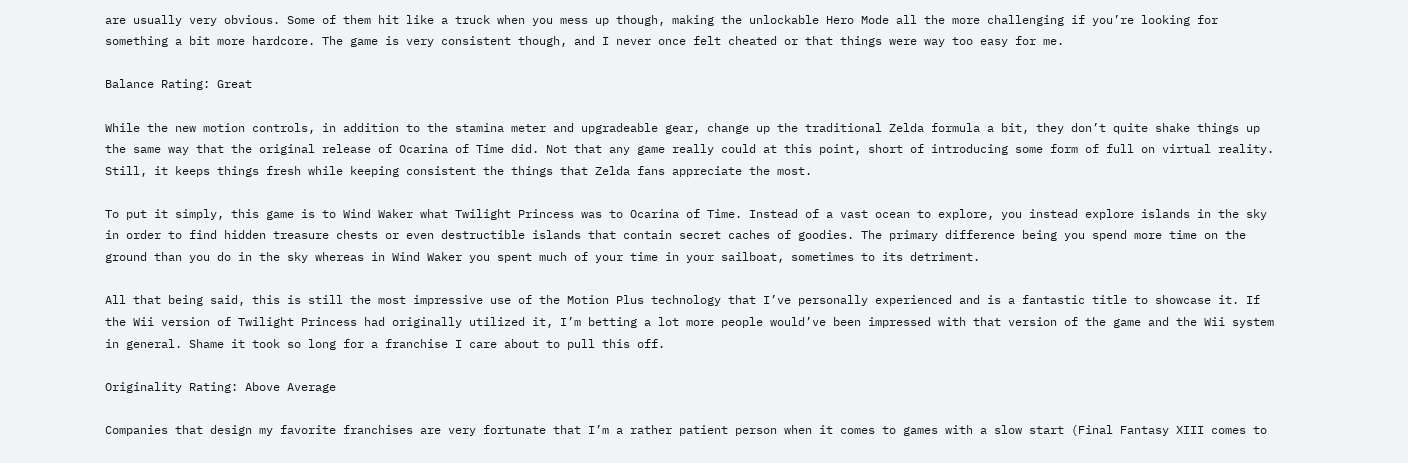are usually very obvious. Some of them hit like a truck when you mess up though, making the unlockable Hero Mode all the more challenging if you’re looking for something a bit more hardcore. The game is very consistent though, and I never once felt cheated or that things were way too easy for me.

Balance Rating: Great

While the new motion controls, in addition to the stamina meter and upgradeable gear, change up the traditional Zelda formula a bit, they don’t quite shake things up the same way that the original release of Ocarina of Time did. Not that any game really could at this point, short of introducing some form of full on virtual reality. Still, it keeps things fresh while keeping consistent the things that Zelda fans appreciate the most.

To put it simply, this game is to Wind Waker what Twilight Princess was to Ocarina of Time. Instead of a vast ocean to explore, you instead explore islands in the sky in order to find hidden treasure chests or even destructible islands that contain secret caches of goodies. The primary difference being you spend more time on the ground than you do in the sky whereas in Wind Waker you spent much of your time in your sailboat, sometimes to its detriment.

All that being said, this is still the most impressive use of the Motion Plus technology that I’ve personally experienced and is a fantastic title to showcase it. If the Wii version of Twilight Princess had originally utilized it, I’m betting a lot more people would’ve been impressed with that version of the game and the Wii system in general. Shame it took so long for a franchise I care about to pull this off.

Originality Rating: Above Average

Companies that design my favorite franchises are very fortunate that I’m a rather patient person when it comes to games with a slow start (Final Fantasy XIII comes to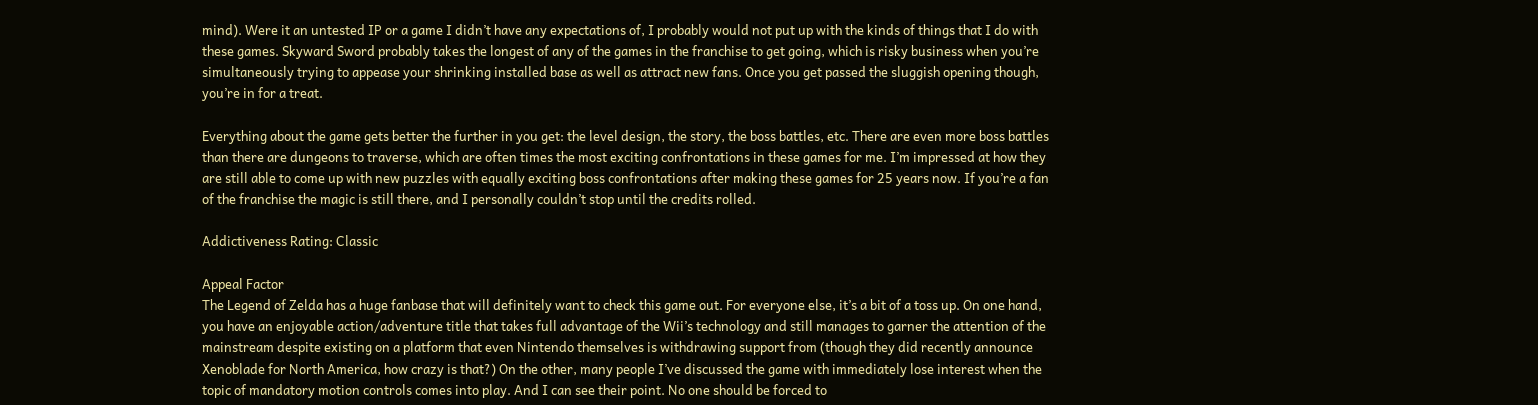mind). Were it an untested IP or a game I didn’t have any expectations of, I probably would not put up with the kinds of things that I do with these games. Skyward Sword probably takes the longest of any of the games in the franchise to get going, which is risky business when you’re simultaneously trying to appease your shrinking installed base as well as attract new fans. Once you get passed the sluggish opening though, you’re in for a treat.

Everything about the game gets better the further in you get: the level design, the story, the boss battles, etc. There are even more boss battles than there are dungeons to traverse, which are often times the most exciting confrontations in these games for me. I’m impressed at how they are still able to come up with new puzzles with equally exciting boss confrontations after making these games for 25 years now. If you’re a fan of the franchise the magic is still there, and I personally couldn’t stop until the credits rolled.

Addictiveness Rating: Classic

Appeal Factor
The Legend of Zelda has a huge fanbase that will definitely want to check this game out. For everyone else, it’s a bit of a toss up. On one hand, you have an enjoyable action/adventure title that takes full advantage of the Wii’s technology and still manages to garner the attention of the mainstream despite existing on a platform that even Nintendo themselves is withdrawing support from (though they did recently announce Xenoblade for North America, how crazy is that?) On the other, many people I’ve discussed the game with immediately lose interest when the topic of mandatory motion controls comes into play. And I can see their point. No one should be forced to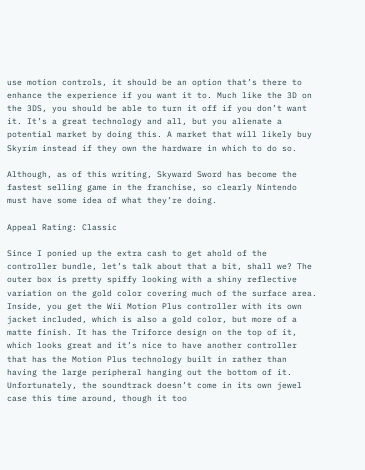use motion controls, it should be an option that’s there to enhance the experience if you want it to. Much like the 3D on the 3DS, you should be able to turn it off if you don’t want it. It’s a great technology and all, but you alienate a potential market by doing this. A market that will likely buy Skyrim instead if they own the hardware in which to do so.

Although, as of this writing, Skyward Sword has become the fastest selling game in the franchise, so clearly Nintendo must have some idea of what they’re doing.

Appeal Rating: Classic

Since I ponied up the extra cash to get ahold of the controller bundle, let’s talk about that a bit, shall we? The outer box is pretty spiffy looking with a shiny reflective variation on the gold color covering much of the surface area. Inside, you get the Wii Motion Plus controller with its own jacket included, which is also a gold color, but more of a matte finish. It has the Triforce design on the top of it, which looks great and it’s nice to have another controller that has the Motion Plus technology built in rather than having the large peripheral hanging out the bottom of it. Unfortunately, the soundtrack doesn’t come in its own jewel case this time around, though it too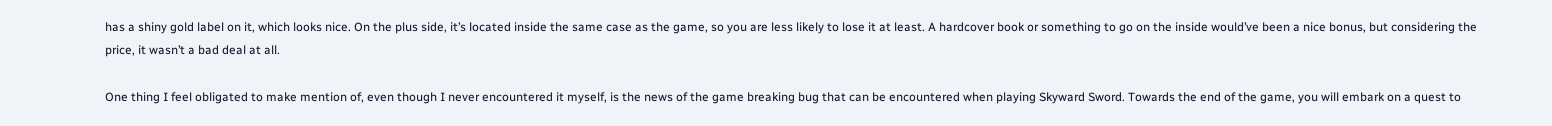has a shiny gold label on it, which looks nice. On the plus side, it’s located inside the same case as the game, so you are less likely to lose it at least. A hardcover book or something to go on the inside would’ve been a nice bonus, but considering the price, it wasn’t a bad deal at all.

One thing I feel obligated to make mention of, even though I never encountered it myself, is the news of the game breaking bug that can be encountered when playing Skyward Sword. Towards the end of the game, you will embark on a quest to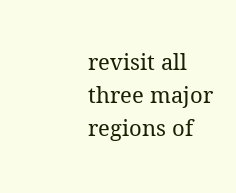revisit all three major regions of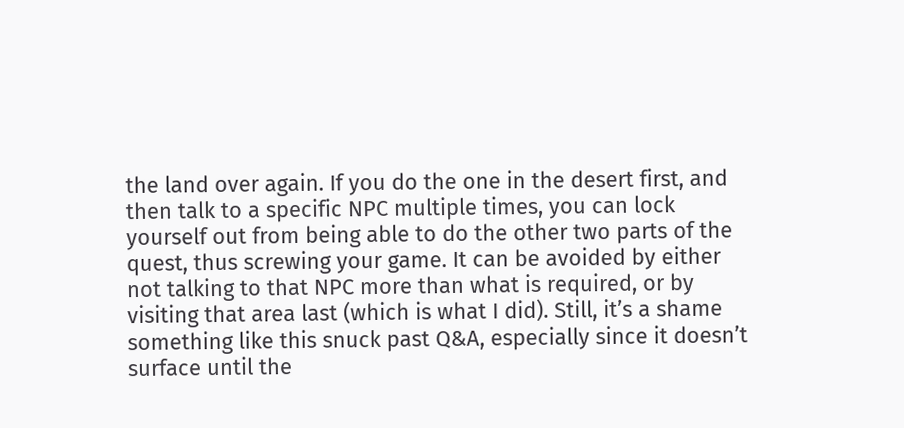the land over again. If you do the one in the desert first, and then talk to a specific NPC multiple times, you can lock yourself out from being able to do the other two parts of the quest, thus screwing your game. It can be avoided by either not talking to that NPC more than what is required, or by visiting that area last (which is what I did). Still, it’s a shame something like this snuck past Q&A, especially since it doesn’t surface until the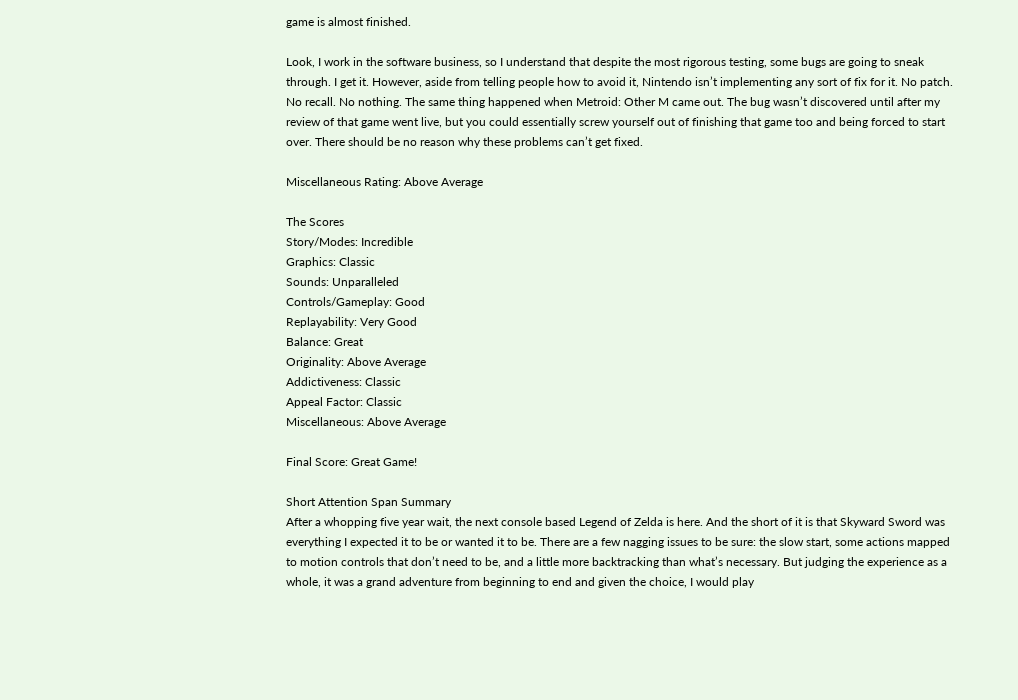game is almost finished.

Look, I work in the software business, so I understand that despite the most rigorous testing, some bugs are going to sneak through. I get it. However, aside from telling people how to avoid it, Nintendo isn’t implementing any sort of fix for it. No patch. No recall. No nothing. The same thing happened when Metroid: Other M came out. The bug wasn’t discovered until after my review of that game went live, but you could essentially screw yourself out of finishing that game too and being forced to start over. There should be no reason why these problems can’t get fixed.

Miscellaneous Rating: Above Average

The Scores
Story/Modes: Incredible
Graphics: Classic
Sounds: Unparalleled
Controls/Gameplay: Good
Replayability: Very Good
Balance: Great
Originality: Above Average
Addictiveness: Classic
Appeal Factor: Classic
Miscellaneous: Above Average

Final Score: Great Game!

Short Attention Span Summary
After a whopping five year wait, the next console based Legend of Zelda is here. And the short of it is that Skyward Sword was everything I expected it to be or wanted it to be. There are a few nagging issues to be sure: the slow start, some actions mapped to motion controls that don’t need to be, and a little more backtracking than what’s necessary. But judging the experience as a whole, it was a grand adventure from beginning to end and given the choice, I would play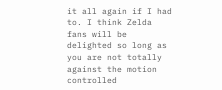it all again if I had to. I think Zelda fans will be delighted so long as you are not totally against the motion controlled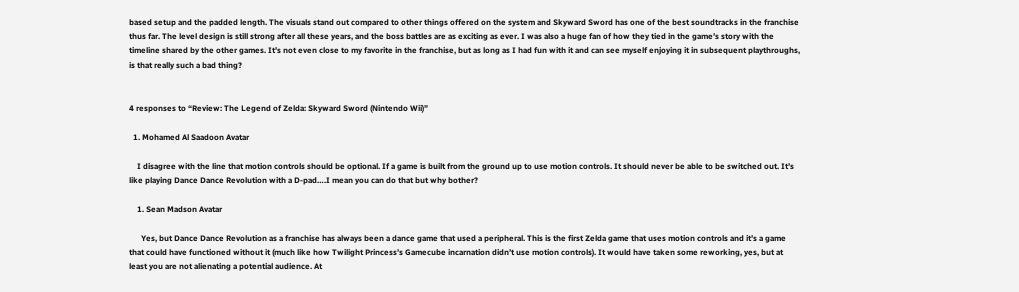based setup and the padded length. The visuals stand out compared to other things offered on the system and Skyward Sword has one of the best soundtracks in the franchise thus far. The level design is still strong after all these years, and the boss battles are as exciting as ever. I was also a huge fan of how they tied in the game’s story with the timeline shared by the other games. It’s not even close to my favorite in the franchise, but as long as I had fun with it and can see myself enjoying it in subsequent playthroughs, is that really such a bad thing?


4 responses to “Review: The Legend of Zelda: Skyward Sword (Nintendo Wii)”

  1. Mohamed Al Saadoon Avatar

    I disagree with the line that motion controls should be optional. If a game is built from the ground up to use motion controls. It should never be able to be switched out. It’s like playing Dance Dance Revolution with a D-pad….I mean you can do that but why bother?

    1. Sean Madson Avatar

      Yes, but Dance Dance Revolution as a franchise has always been a dance game that used a peripheral. This is the first Zelda game that uses motion controls and it’s a game that could have functioned without it (much like how Twilight Princess’s Gamecube incarnation didn’t use motion controls). It would have taken some reworking, yes, but at least you are not alienating a potential audience. At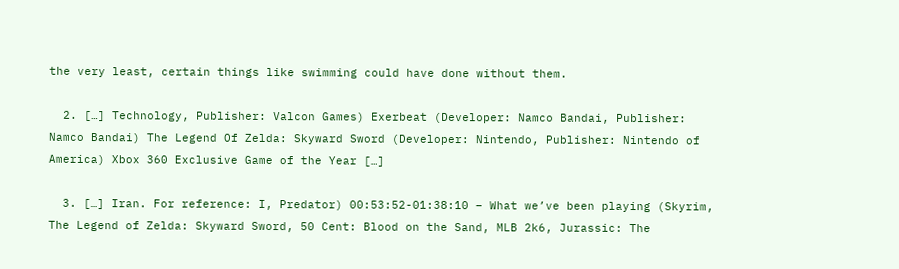the very least, certain things like swimming could have done without them.

  2. […] Technology, Publisher: Valcon Games) Exerbeat (Developer: Namco Bandai, Publisher: Namco Bandai) The Legend Of Zelda: Skyward Sword (Developer: Nintendo, Publisher: Nintendo of America) Xbox 360 Exclusive Game of the Year […]

  3. […] Iran. For reference: I, Predator) 00:53:52-01:38:10 – What we’ve been playing (Skyrim, The Legend of Zelda: Skyward Sword, 50 Cent: Blood on the Sand, MLB 2k6, Jurassic: The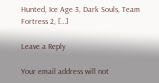Hunted, Ice Age 3, Dark Souls, Team Fortress 2, […]

Leave a Reply

Your email address will not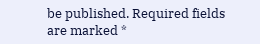be published. Required fields are marked *